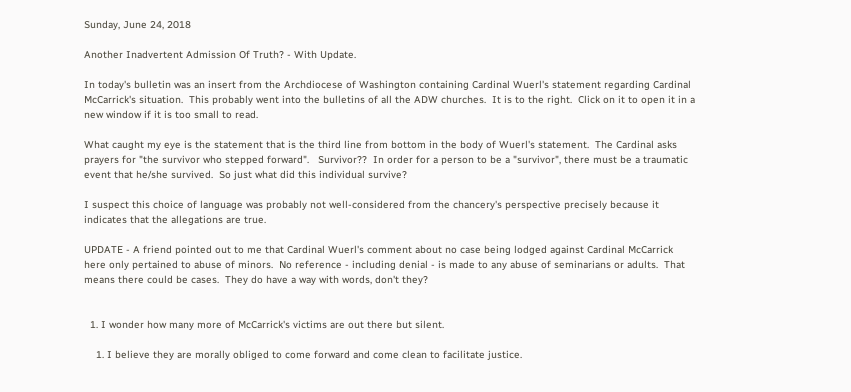Sunday, June 24, 2018

Another Inadvertent Admission Of Truth? - With Update.

In today's bulletin was an insert from the Archdiocese of Washington containing Cardinal Wuerl's statement regarding Cardinal McCarrick's situation.  This probably went into the bulletins of all the ADW churches.  It is to the right.  Click on it to open it in a new window if it is too small to read.

What caught my eye is the statement that is the third line from bottom in the body of Wuerl's statement.  The Cardinal asks prayers for "the survivor who stepped forward".   Survivor??  In order for a person to be a "survivor", there must be a traumatic event that he/she survived.  So just what did this individual survive?

I suspect this choice of language was probably not well-considered from the chancery's perspective precisely because it indicates that the allegations are true.

UPDATE - A friend pointed out to me that Cardinal Wuerl's comment about no case being lodged against Cardinal McCarrick here only pertained to abuse of minors.  No reference - including denial - is made to any abuse of seminarians or adults.  That means there could be cases.  They do have a way with words, don't they?


  1. I wonder how many more of McCarrick's victims are out there but silent.

    1. I believe they are morally obliged to come forward and come clean to facilitate justice.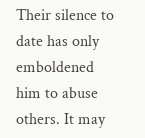Their silence to date has only emboldened him to abuse others. It may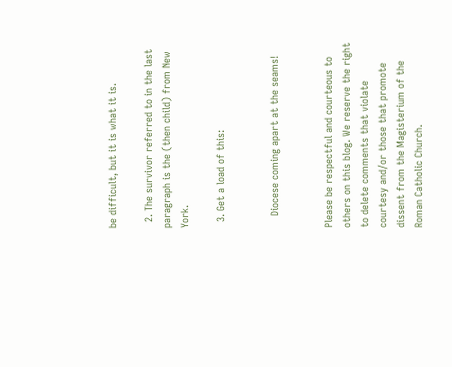be difficult, but it is what it is.

  2. The survivor referred to in the last paragraph is the (then child) from New York.

  3. Get a load of this:


    Diocese coming apart at the seams!


Please be respectful and courteous to others on this blog. We reserve the right to delete comments that violate courtesy and/or those that promote dissent from the Magisterium of the Roman Catholic Church.